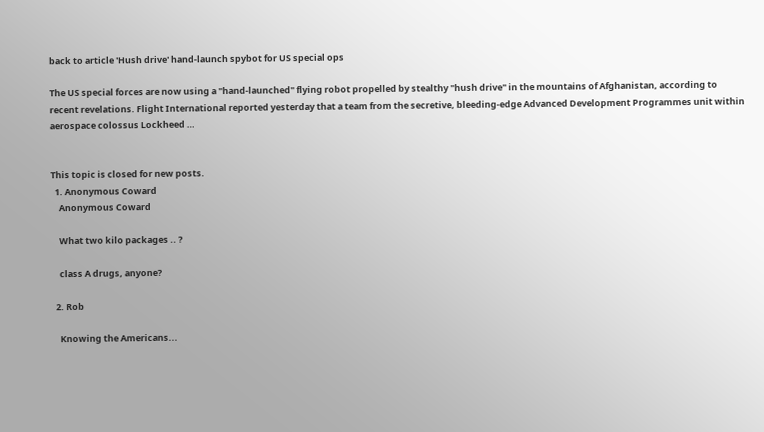back to article 'Hush drive' hand-launch spybot for US special ops

The US special forces are now using a "hand-launched" flying robot propelled by stealthy "hush drive" in the mountains of Afghanistan, according to recent revelations. Flight International reported yesterday that a team from the secretive, bleeding-edge Advanced Development Programmes unit within aerospace colossus Lockheed …


This topic is closed for new posts.
  1. Anonymous Coward
    Anonymous Coward

    What two kilo packages .. ?

    class A drugs, anyone?

  2. Rob

    Knowing the Americans...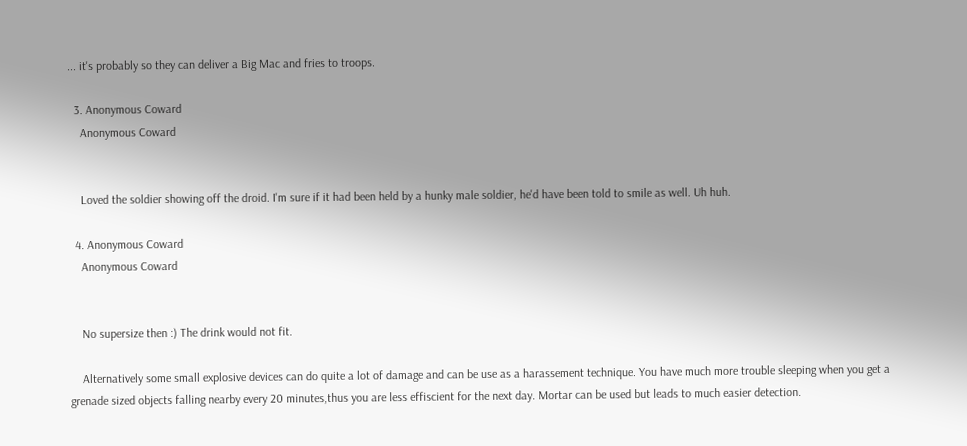... it's probably so they can deliver a Big Mac and fries to troops.

  3. Anonymous Coward
    Anonymous Coward


    Loved the soldier showing off the droid. I'm sure if it had been held by a hunky male soldier, he'd have been told to smile as well. Uh huh.

  4. Anonymous Coward
    Anonymous Coward


    No supersize then :) The drink would not fit.

    Alternatively some small explosive devices can do quite a lot of damage and can be use as a harassement technique. You have much more trouble sleeping when you get a grenade sized objects falling nearby every 20 minutes,thus you are less effiscient for the next day. Mortar can be used but leads to much easier detection.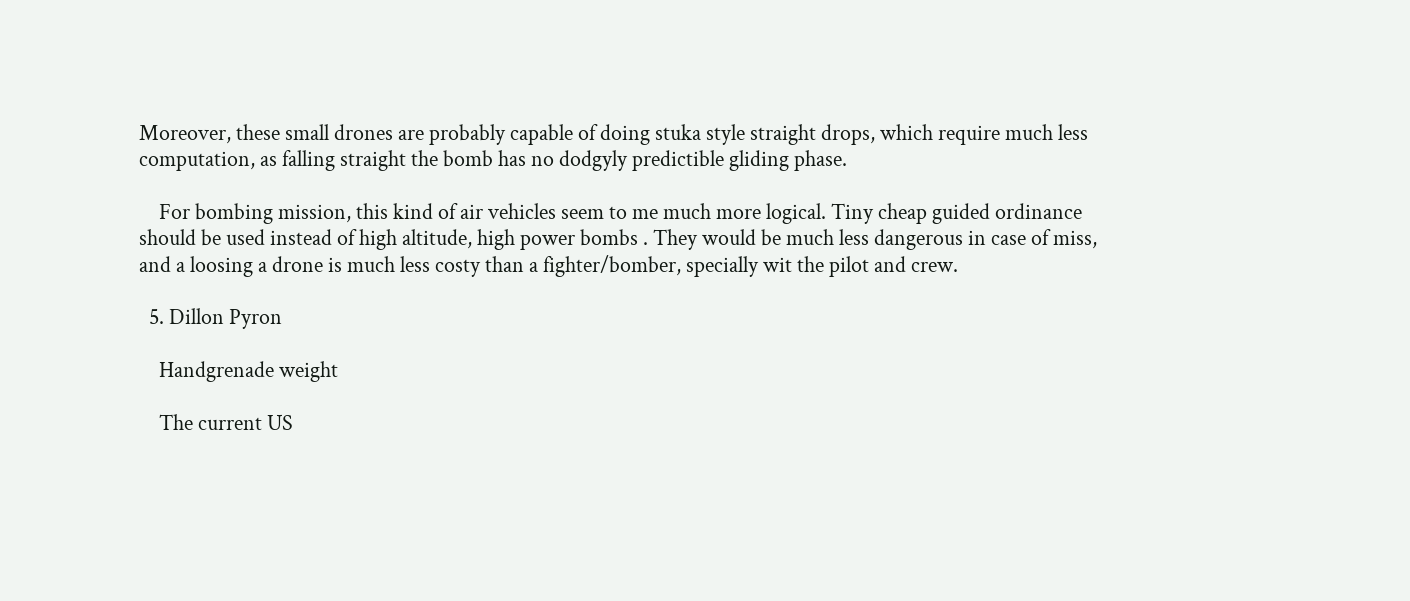Moreover, these small drones are probably capable of doing stuka style straight drops, which require much less computation, as falling straight the bomb has no dodgyly predictible gliding phase.

    For bombing mission, this kind of air vehicles seem to me much more logical. Tiny cheap guided ordinance should be used instead of high altitude, high power bombs . They would be much less dangerous in case of miss, and a loosing a drone is much less costy than a fighter/bomber, specially wit the pilot and crew.

  5. Dillon Pyron

    Handgrenade weight

    The current US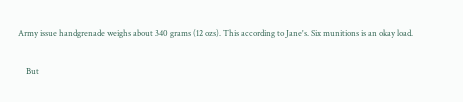Army issue handgrenade weighs about 340 grams (12 ozs). This according to Jane's. Six munitions is an okay load.

    But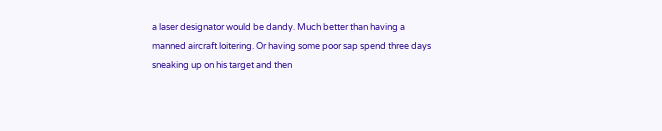a laser designator would be dandy. Much better than having a manned aircraft loitering. Or having some poor sap spend three days sneaking up on his target and then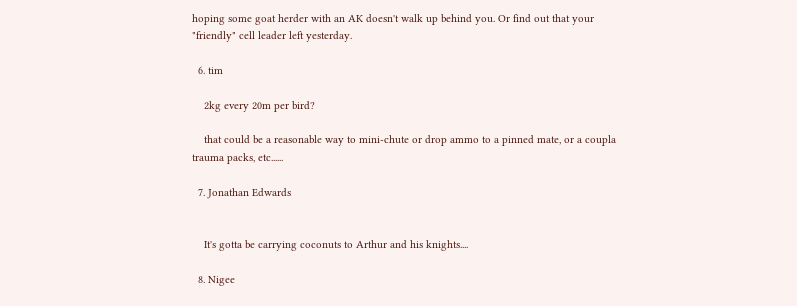hoping some goat herder with an AK doesn't walk up behind you. Or find out that your "friendly" cell leader left yesterday.

  6. tim

    2kg every 20m per bird?

    that could be a reasonable way to mini-chute or drop ammo to a pinned mate, or a coupla trauma packs, etc......

  7. Jonathan Edwards


    It's gotta be carrying coconuts to Arthur and his knights....

  8. Nigee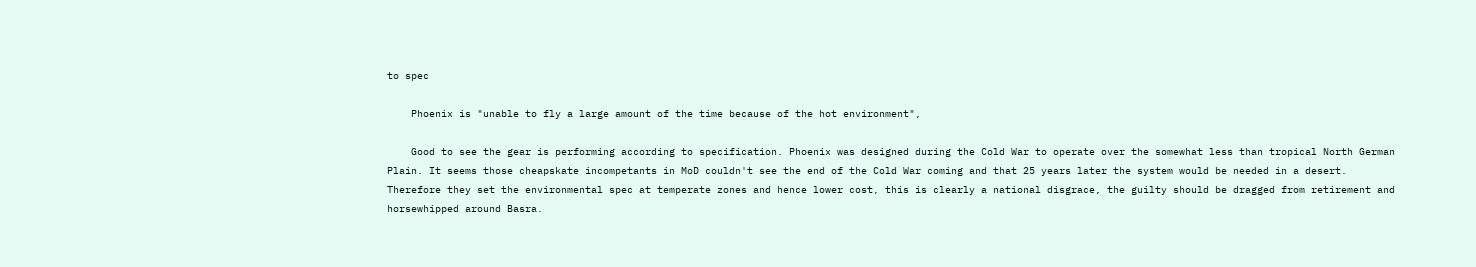to spec

    Phoenix is "unable to fly a large amount of the time because of the hot environment",

    Good to see the gear is performing according to specification. Phoenix was designed during the Cold War to operate over the somewhat less than tropical North German Plain. It seems those cheapskate incompetants in MoD couldn't see the end of the Cold War coming and that 25 years later the system would be needed in a desert. Therefore they set the environmental spec at temperate zones and hence lower cost, this is clearly a national disgrace, the guilty should be dragged from retirement and horsewhipped around Basra.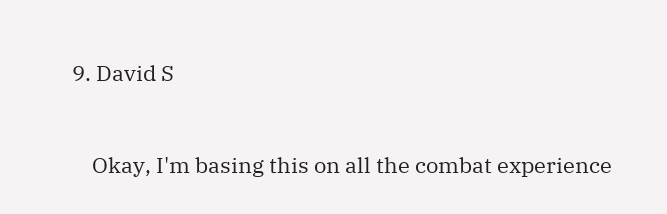9. David S


    Okay, I'm basing this on all the combat experience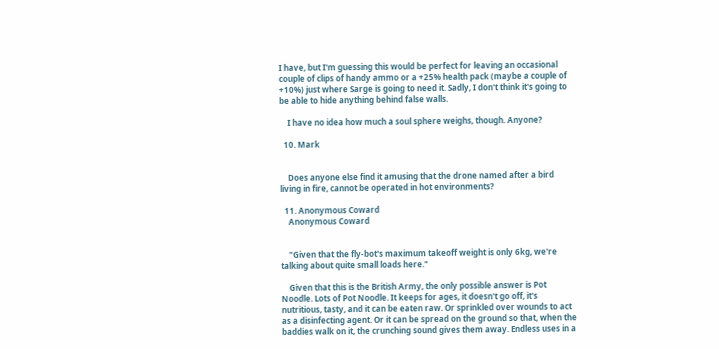I have, but I'm guessing this would be perfect for leaving an occasional couple of clips of handy ammo or a +25% health pack (maybe a couple of +10%) just where Sarge is going to need it. Sadly, I don't think it's going to be able to hide anything behind false walls.

    I have no idea how much a soul sphere weighs, though. Anyone?

  10. Mark


    Does anyone else find it amusing that the drone named after a bird living in fire, cannot be operated in hot environments?

  11. Anonymous Coward
    Anonymous Coward


    "Given that the fly-bot's maximum takeoff weight is only 6kg, we're talking about quite small loads here."

    Given that this is the British Army, the only possible answer is Pot Noodle. Lots of Pot Noodle. It keeps for ages, it doesn't go off, it's nutritious, tasty, and it can be eaten raw. Or sprinkled over wounds to act as a disinfecting agent. Or it can be spread on the ground so that, when the baddies walk on it, the crunching sound gives them away. Endless uses in a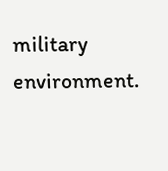military environment.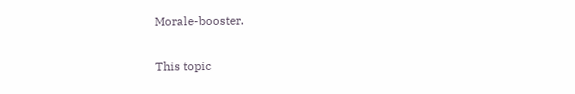Morale-booster.

This topic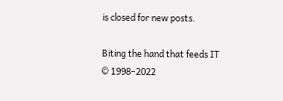is closed for new posts.

Biting the hand that feeds IT © 1998–2022